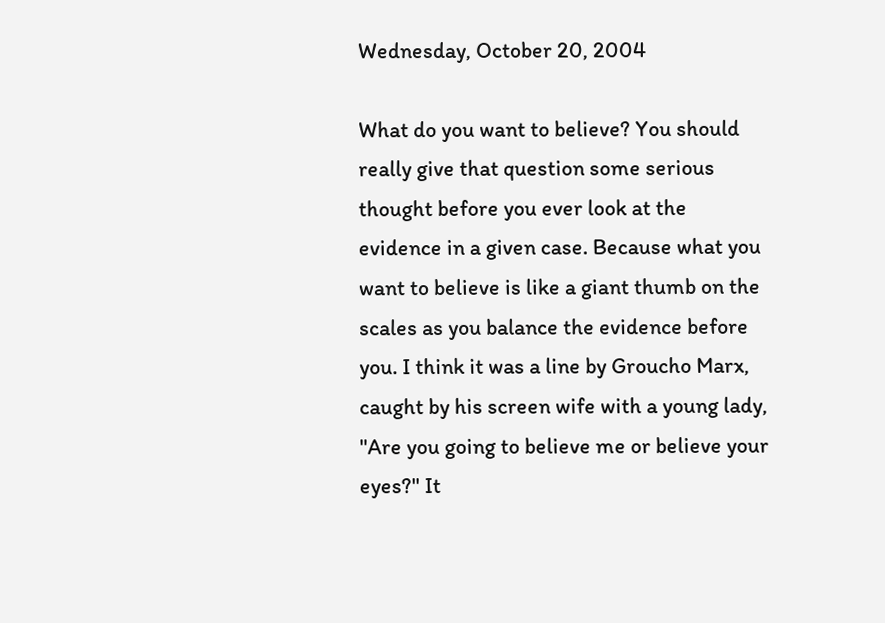Wednesday, October 20, 2004

What do you want to believe? You should really give that question some serious thought before you ever look at the evidence in a given case. Because what you want to believe is like a giant thumb on the scales as you balance the evidence before you. I think it was a line by Groucho Marx, caught by his screen wife with a young lady, "Are you going to believe me or believe your eyes?" It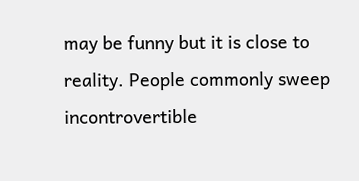may be funny but it is close to reality. People commonly sweep incontrovertible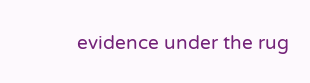evidence under the rug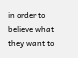in order to believe what they want to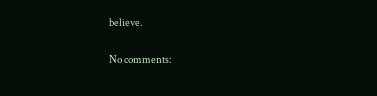believe.

No comments: